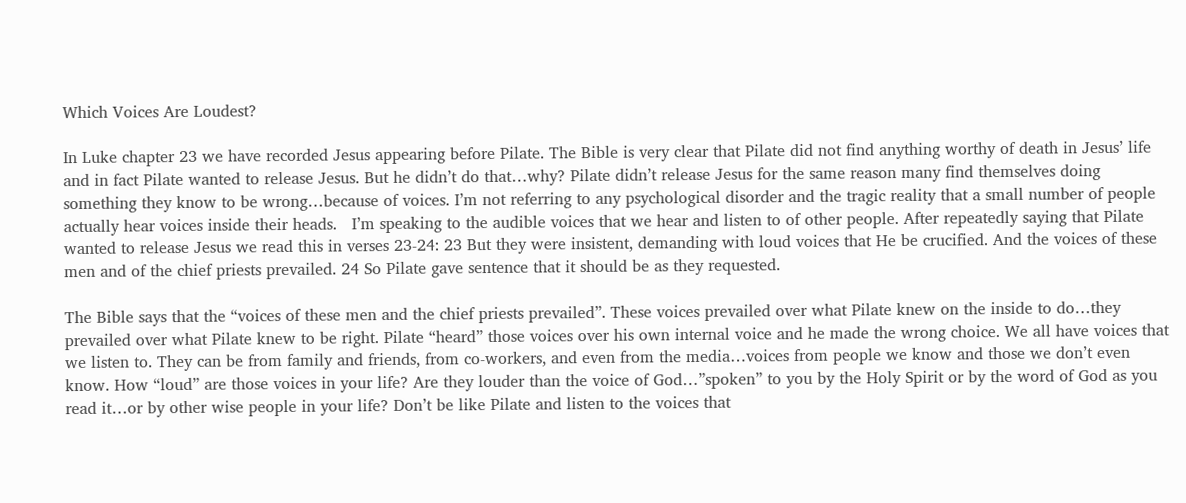Which Voices Are Loudest?

In Luke chapter 23 we have recorded Jesus appearing before Pilate. The Bible is very clear that Pilate did not find anything worthy of death in Jesus’ life and in fact Pilate wanted to release Jesus. But he didn’t do that…why? Pilate didn’t release Jesus for the same reason many find themselves doing something they know to be wrong…because of voices. I’m not referring to any psychological disorder and the tragic reality that a small number of people actually hear voices inside their heads.   I’m speaking to the audible voices that we hear and listen to of other people. After repeatedly saying that Pilate wanted to release Jesus we read this in verses 23-24: 23 But they were insistent, demanding with loud voices that He be crucified. And the voices of these men and of the chief priests prevailed. 24 So Pilate gave sentence that it should be as they requested.

The Bible says that the “voices of these men and the chief priests prevailed”. These voices prevailed over what Pilate knew on the inside to do…they prevailed over what Pilate knew to be right. Pilate “heard” those voices over his own internal voice and he made the wrong choice. We all have voices that we listen to. They can be from family and friends, from co-workers, and even from the media…voices from people we know and those we don’t even know. How “loud” are those voices in your life? Are they louder than the voice of God…”spoken” to you by the Holy Spirit or by the word of God as you read it…or by other wise people in your life? Don’t be like Pilate and listen to the voices that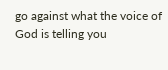go against what the voice of God is telling you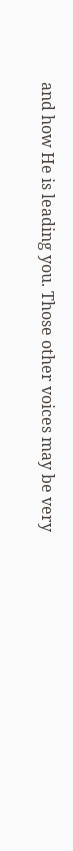and how He is leading you. Those other voices may be very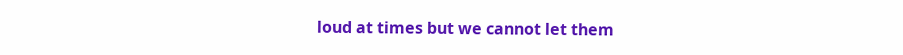loud at times but we cannot let them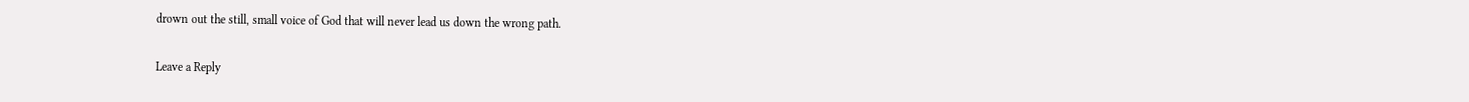drown out the still, small voice of God that will never lead us down the wrong path.


Leave a Reply